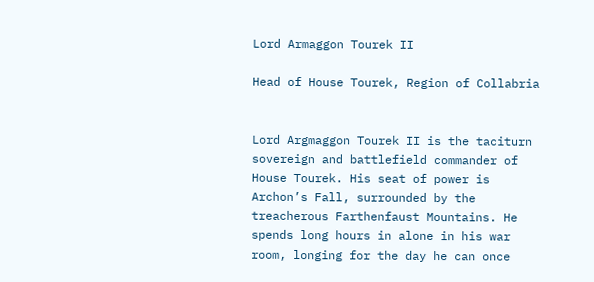Lord Armaggon Tourek II

Head of House Tourek, Region of Collabria


Lord Argmaggon Tourek II is the taciturn sovereign and battlefield commander of House Tourek. His seat of power is Archon’s Fall, surrounded by the treacherous Farthenfaust Mountains. He spends long hours in alone in his war room, longing for the day he can once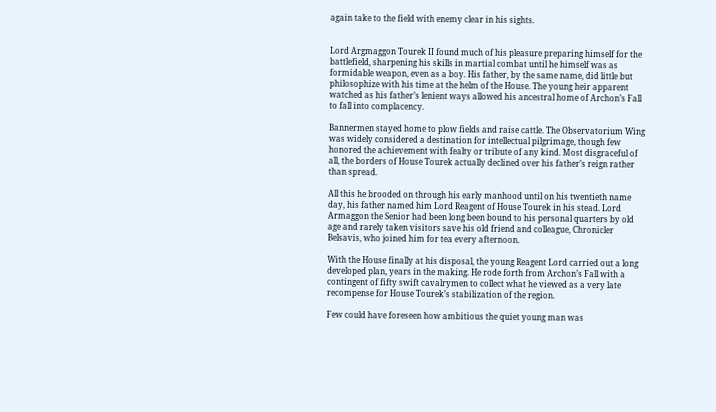again take to the field with enemy clear in his sights.


Lord Argmaggon Tourek II found much of his pleasure preparing himself for the battlefield, sharpening his skills in martial combat until he himself was as formidable weapon, even as a boy. His father, by the same name, did little but philosophize with his time at the helm of the House. The young heir apparent watched as his father’s lenient ways allowed his ancestral home of Archon’s Fall to fall into complacency.

Bannermen stayed home to plow fields and raise cattle. The Observatorium Wing was widely considered a destination for intellectual pilgrimage, though few honored the achievement with fealty or tribute of any kind. Most disgraceful of all, the borders of House Tourek actually declined over his father’s reign rather than spread.

All this he brooded on through his early manhood until on his twentieth name day, his father named him Lord Reagent of House Tourek in his stead. Lord Armaggon the Senior had been long been bound to his personal quarters by old age and rarely taken visitors save his old friend and colleague, Chronicler Belsavis, who joined him for tea every afternoon.

With the House finally at his disposal, the young Reagent Lord carried out a long developed plan, years in the making. He rode forth from Archon’s Fall with a contingent of fifty swift cavalrymen to collect what he viewed as a very late recompense for House Tourek’s stabilization of the region.

Few could have foreseen how ambitious the quiet young man was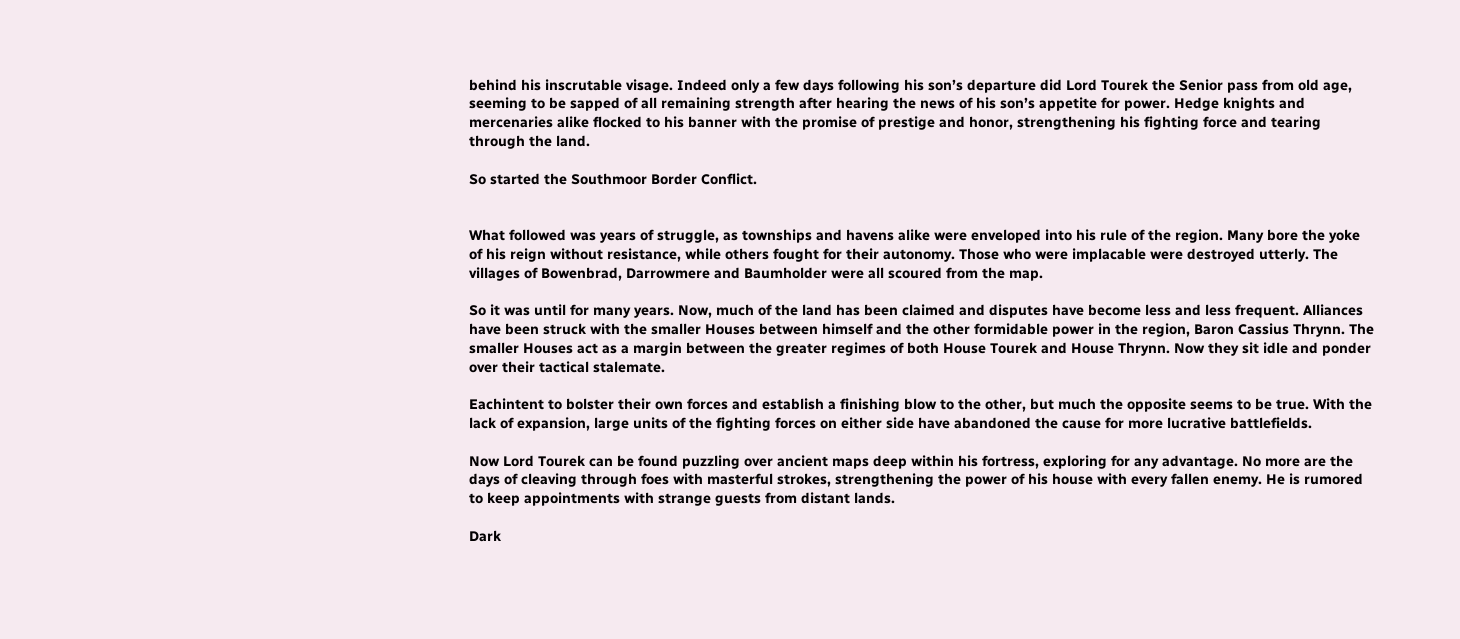behind his inscrutable visage. Indeed only a few days following his son’s departure did Lord Tourek the Senior pass from old age, seeming to be sapped of all remaining strength after hearing the news of his son’s appetite for power. Hedge knights and mercenaries alike flocked to his banner with the promise of prestige and honor, strengthening his fighting force and tearing through the land.

So started the Southmoor Border Conflict.


What followed was years of struggle, as townships and havens alike were enveloped into his rule of the region. Many bore the yoke of his reign without resistance, while others fought for their autonomy. Those who were implacable were destroyed utterly. The villages of Bowenbrad, Darrowmere and Baumholder were all scoured from the map.

So it was until for many years. Now, much of the land has been claimed and disputes have become less and less frequent. Alliances have been struck with the smaller Houses between himself and the other formidable power in the region, Baron Cassius Thrynn. The smaller Houses act as a margin between the greater regimes of both House Tourek and House Thrynn. Now they sit idle and ponder over their tactical stalemate.

Eachintent to bolster their own forces and establish a finishing blow to the other, but much the opposite seems to be true. With the lack of expansion, large units of the fighting forces on either side have abandoned the cause for more lucrative battlefields.

Now Lord Tourek can be found puzzling over ancient maps deep within his fortress, exploring for any advantage. No more are the days of cleaving through foes with masterful strokes, strengthening the power of his house with every fallen enemy. He is rumored to keep appointments with strange guests from distant lands.

Dark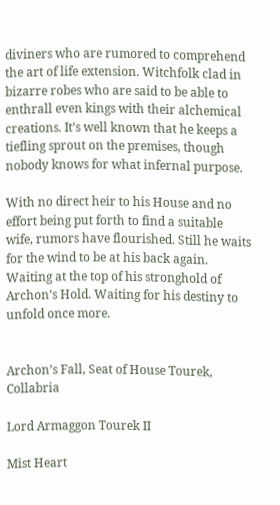diviners who are rumored to comprehend the art of life extension. Witchfolk clad in bizarre robes who are said to be able to enthrall even kings with their alchemical creations. It’s well known that he keeps a tiefling sprout on the premises, though nobody knows for what infernal purpose.

With no direct heir to his House and no effort being put forth to find a suitable wife, rumors have flourished. Still he waits for the wind to be at his back again. Waiting at the top of his stronghold of Archon’s Hold. Waiting for his destiny to unfold once more.


Archon’s Fall, Seat of House Tourek, Collabria

Lord Armaggon Tourek II

Mist Heart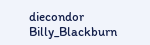diecondor Billy_Blackburn